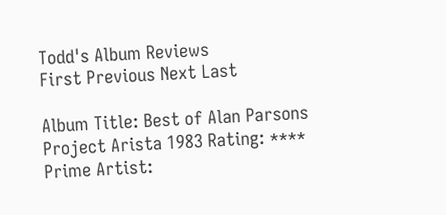Todd's Album Reviews
First Previous Next Last

Album Title: Best of Alan Parsons Project Arista 1983 Rating: ****
Prime Artist: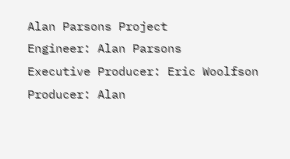Alan Parsons Project
Engineer: Alan Parsons
Executive Producer: Eric Woolfson
Producer: Alan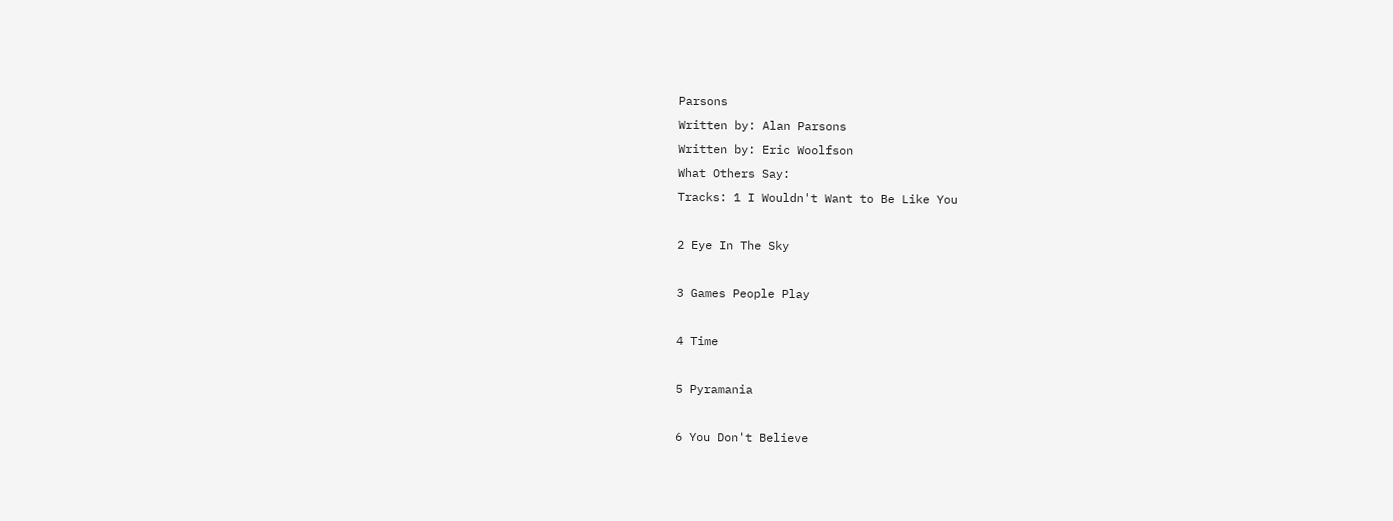Parsons
Written by: Alan Parsons
Written by: Eric Woolfson
What Others Say:
Tracks: 1 I Wouldn't Want to Be Like You

2 Eye In The Sky

3 Games People Play

4 Time

5 Pyramania

6 You Don't Believe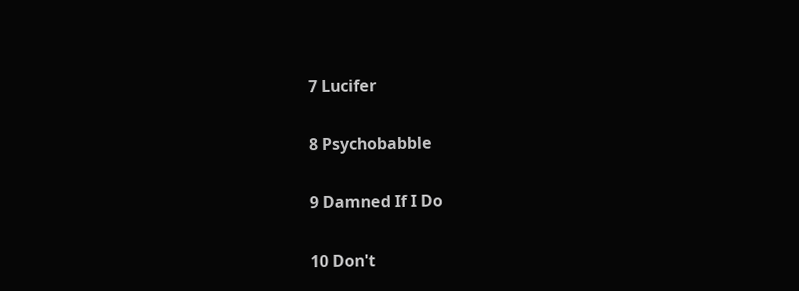7 Lucifer

8 Psychobabble

9 Damned If I Do

10 Don't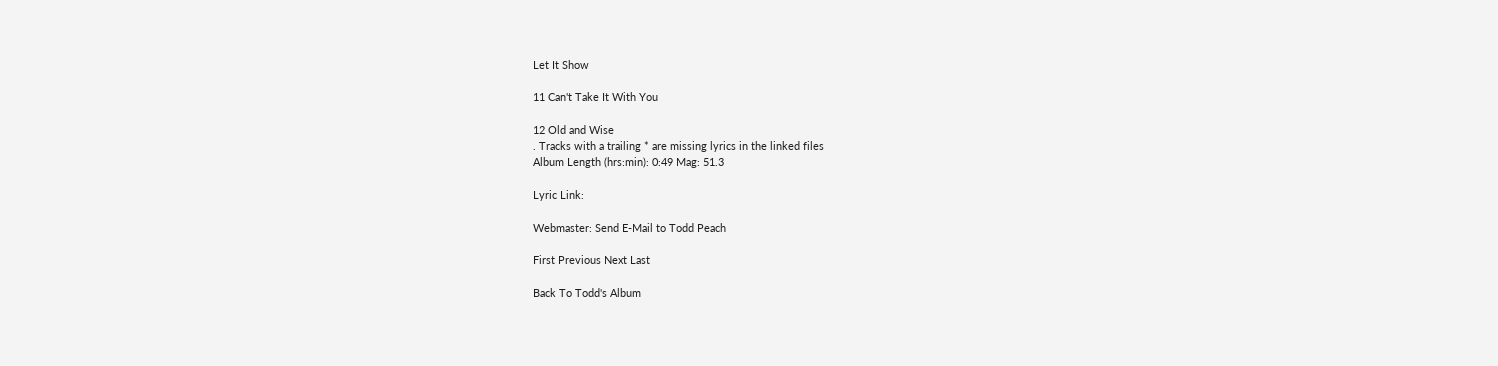Let It Show

11 Can't Take It With You

12 Old and Wise
. Tracks with a trailing * are missing lyrics in the linked files
Album Length (hrs:min): 0:49 Mag: 51.3

Lyric Link:

Webmaster: Send E-Mail to Todd Peach

First Previous Next Last

Back To Todd's Album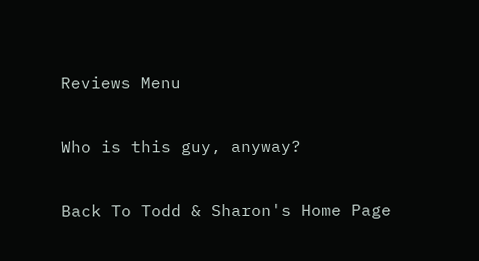Reviews Menu

Who is this guy, anyway?

Back To Todd & Sharon's Home Page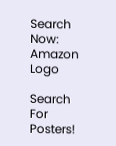Search Now:
Amazon Logo

Search For Posters!